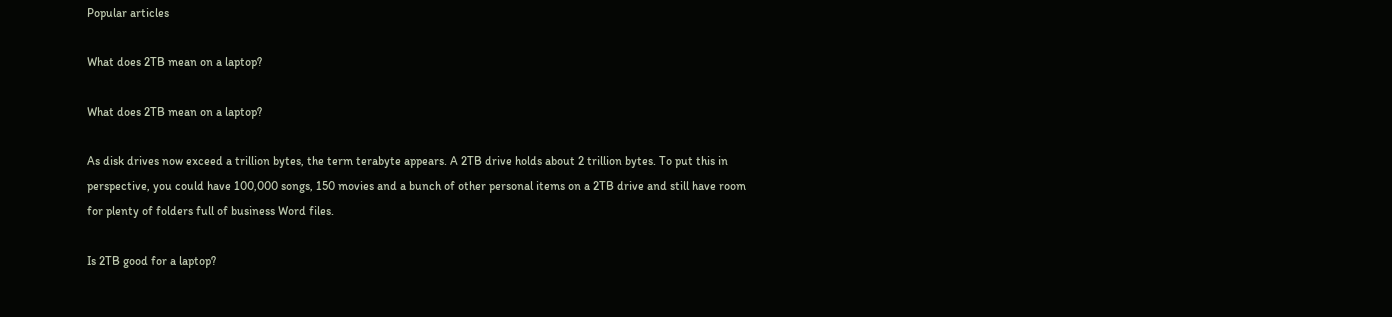Popular articles

What does 2TB mean on a laptop?

What does 2TB mean on a laptop?

As disk drives now exceed a trillion bytes, the term terabyte appears. A 2TB drive holds about 2 trillion bytes. To put this in perspective, you could have 100,000 songs, 150 movies and a bunch of other personal items on a 2TB drive and still have room for plenty of folders full of business Word files.

Is 2TB good for a laptop?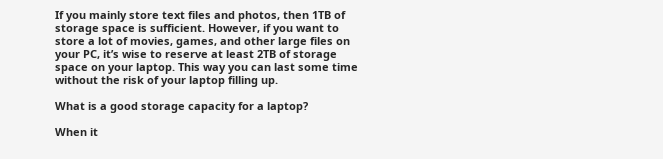If you mainly store text files and photos, then 1TB of storage space is sufficient. However, if you want to store a lot of movies, games, and other large files on your PC, it’s wise to reserve at least 2TB of storage space on your laptop. This way you can last some time without the risk of your laptop filling up.

What is a good storage capacity for a laptop?

When it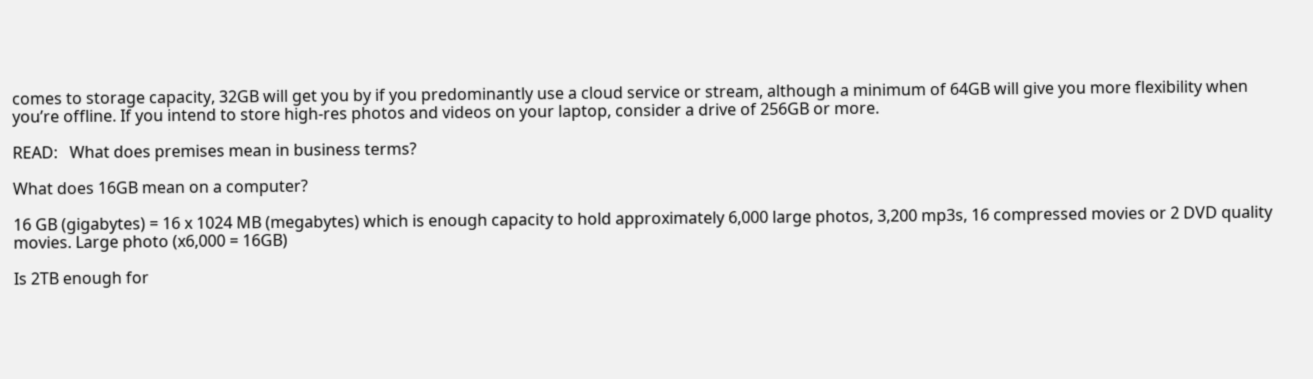comes to storage capacity, 32GB will get you by if you predominantly use a cloud service or stream, although a minimum of 64GB will give you more flexibility when you’re offline. If you intend to store high-res photos and videos on your laptop, consider a drive of 256GB or more.

READ:   What does premises mean in business terms?

What does 16GB mean on a computer?

16 GB (gigabytes) = 16 x 1024 MB (megabytes) which is enough capacity to hold approximately 6,000 large photos, 3,200 mp3s, 16 compressed movies or 2 DVD quality movies. Large photo (x6,000 = 16GB)

Is 2TB enough for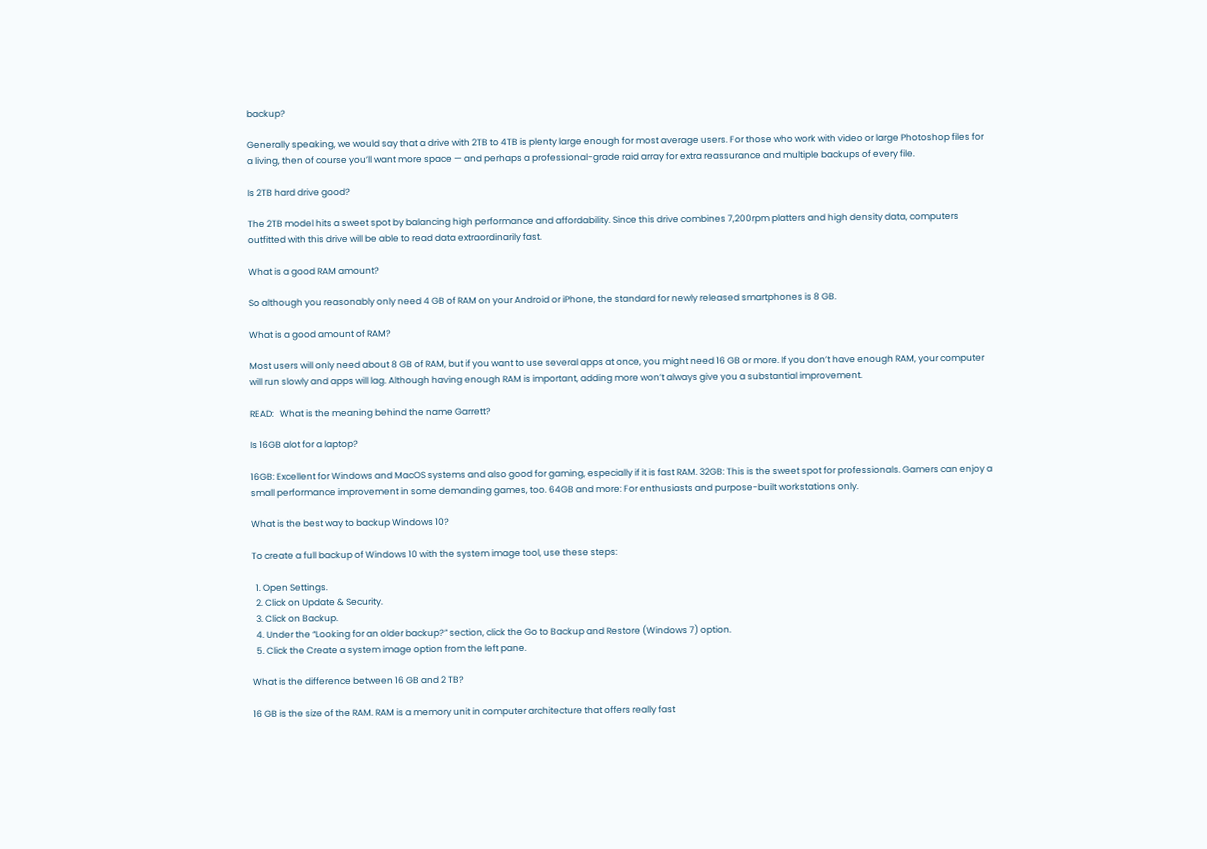backup?

Generally speaking, we would say that a drive with 2TB to 4TB is plenty large enough for most average users. For those who work with video or large Photoshop files for a living, then of course you’ll want more space — and perhaps a professional-grade raid array for extra reassurance and multiple backups of every file.

Is 2TB hard drive good?

The 2TB model hits a sweet spot by balancing high performance and affordability. Since this drive combines 7,200rpm platters and high density data, computers outfitted with this drive will be able to read data extraordinarily fast.

What is a good RAM amount?

So although you reasonably only need 4 GB of RAM on your Android or iPhone, the standard for newly released smartphones is 8 GB.

What is a good amount of RAM?

Most users will only need about 8 GB of RAM, but if you want to use several apps at once, you might need 16 GB or more. If you don’t have enough RAM, your computer will run slowly and apps will lag. Although having enough RAM is important, adding more won’t always give you a substantial improvement.

READ:   What is the meaning behind the name Garrett?

Is 16GB alot for a laptop?

16GB: Excellent for Windows and MacOS systems and also good for gaming, especially if it is fast RAM. 32GB: This is the sweet spot for professionals. Gamers can enjoy a small performance improvement in some demanding games, too. 64GB and more: For enthusiasts and purpose-built workstations only.

What is the best way to backup Windows 10?

To create a full backup of Windows 10 with the system image tool, use these steps:

  1. Open Settings.
  2. Click on Update & Security.
  3. Click on Backup.
  4. Under the “Looking for an older backup?” section, click the Go to Backup and Restore (Windows 7) option.
  5. Click the Create a system image option from the left pane.

What is the difference between 16 GB and 2 TB?

16 GB is the size of the RAM. RAM is a memory unit in computer architecture that offers really fast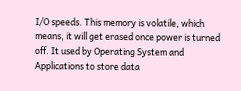I/O speeds. This memory is volatile, which means, it will get erased once power is turned off. It used by Operating System and Applications to store data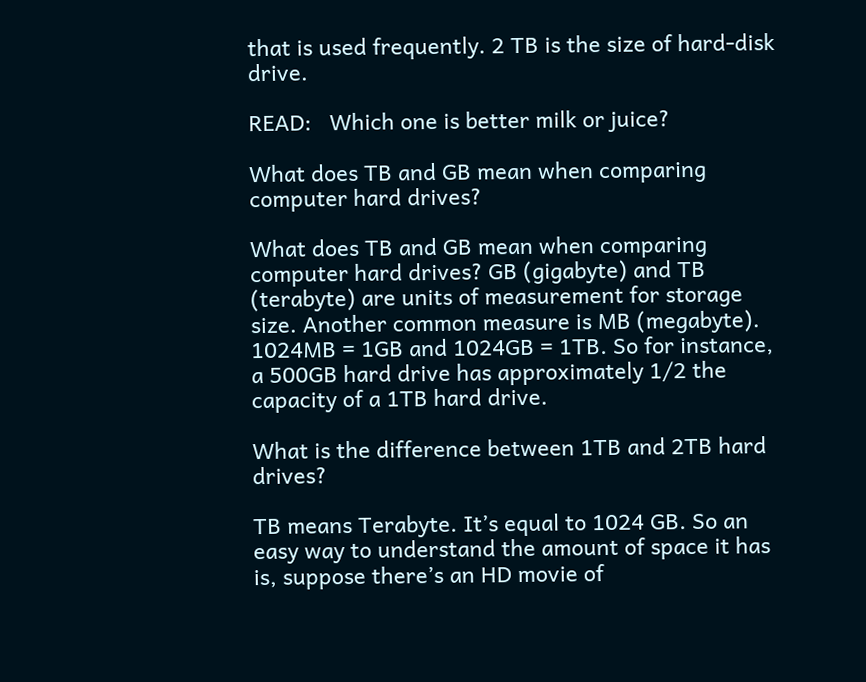that is used frequently. 2 TB is the size of hard-disk drive.

READ:   Which one is better milk or juice?

What does TB and GB mean when comparing computer hard drives?

What does TB and GB mean when comparing computer hard drives? GB (gigabyte) and TB (terabyte) are units of measurement for storage size. Another common measure is MB (megabyte). 1024MB = 1GB and 1024GB = 1TB. So for instance, a 500GB hard drive has approximately 1/2 the capacity of a 1TB hard drive.

What is the difference between 1TB and 2TB hard drives?

TB means Terabyte. It’s equal to 1024 GB. So an easy way to understand the amount of space it has is, suppose there’s an HD movie of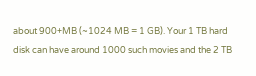about 900+MB (~1024 MB = 1 GB). Your 1 TB hard disk can have around 1000 such movies and the 2 TB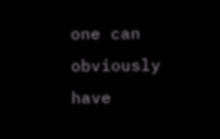one can obviously have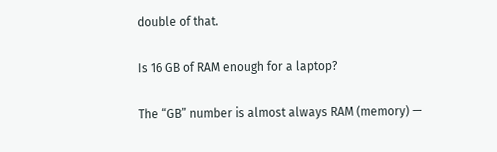double of that.

Is 16 GB of RAM enough for a laptop?

The “GB” number is almost always RAM (memory) —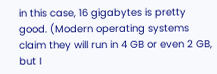in this case, 16 gigabytes is pretty good. (Modern operating systems claim they will run in 4 GB or even 2 GB, but I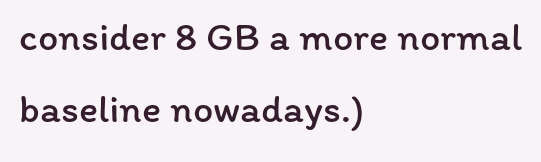consider 8 GB a more normal baseline nowadays.)